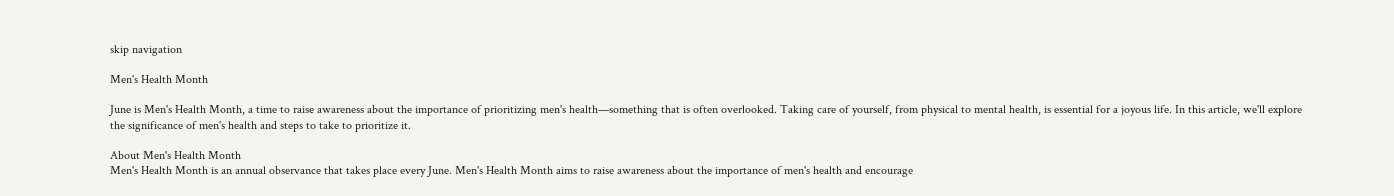skip navigation

Men's Health Month

June is Men's Health Month, a time to raise awareness about the importance of prioritizing men's health—something that is often overlooked. Taking care of yourself, from physical to mental health, is essential for a joyous life. In this article, we'll explore the significance of men's health and steps to take to prioritize it.

About Men's Health Month
Men's Health Month is an annual observance that takes place every June. Men's Health Month aims to raise awareness about the importance of men's health and encourage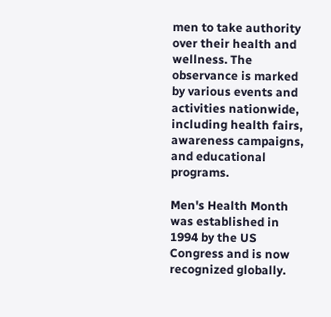men to take authority over their health and wellness. The observance is marked by various events and activities nationwide, including health fairs, awareness campaigns, and educational programs.

Men's Health Month was established in 1994 by the US Congress and is now recognized globally.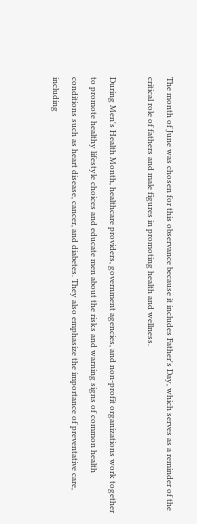The month of June was chosen for this observance because it includes Father's Day, which serves as a reminder of the critical role of fathers and male figures in promoting health and wellness.

During Men's Health Month, healthcare providers, government agencies, and non-profit organizations work together to promote healthy lifestyle choices and educate men about the risks and warning signs of common health conditions such as heart disease, cancer, and diabetes. They also emphasize the importance of preventative care, including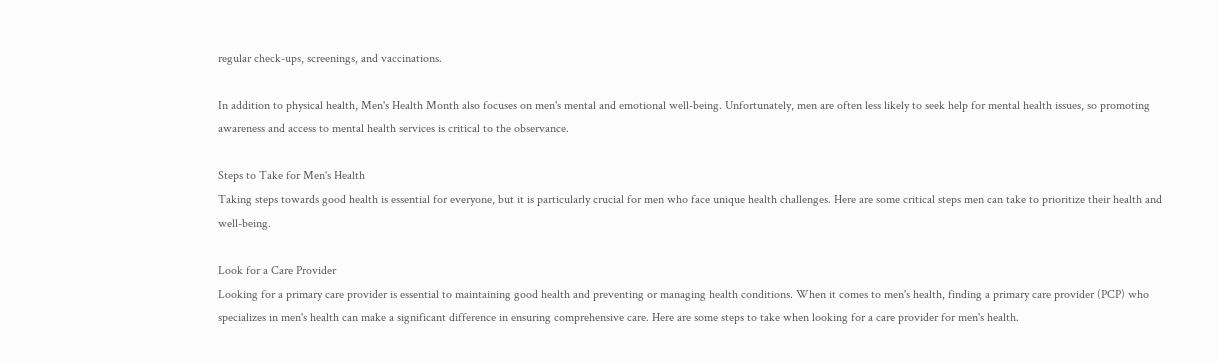regular check-ups, screenings, and vaccinations.

In addition to physical health, Men's Health Month also focuses on men's mental and emotional well-being. Unfortunately, men are often less likely to seek help for mental health issues, so promoting awareness and access to mental health services is critical to the observance.

Steps to Take for Men's Health
Taking steps towards good health is essential for everyone, but it is particularly crucial for men who face unique health challenges. Here are some critical steps men can take to prioritize their health and well-being.

Look for a Care Provider
Looking for a primary care provider is essential to maintaining good health and preventing or managing health conditions. When it comes to men's health, finding a primary care provider (PCP) who specializes in men's health can make a significant difference in ensuring comprehensive care. Here are some steps to take when looking for a care provider for men's health.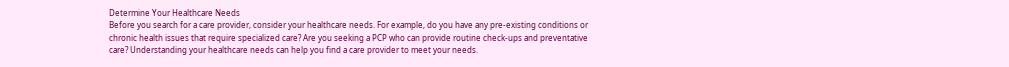Determine Your Healthcare Needs
Before you search for a care provider, consider your healthcare needs. For example, do you have any pre-existing conditions or chronic health issues that require specialized care? Are you seeking a PCP who can provide routine check-ups and preventative care? Understanding your healthcare needs can help you find a care provider to meet your needs.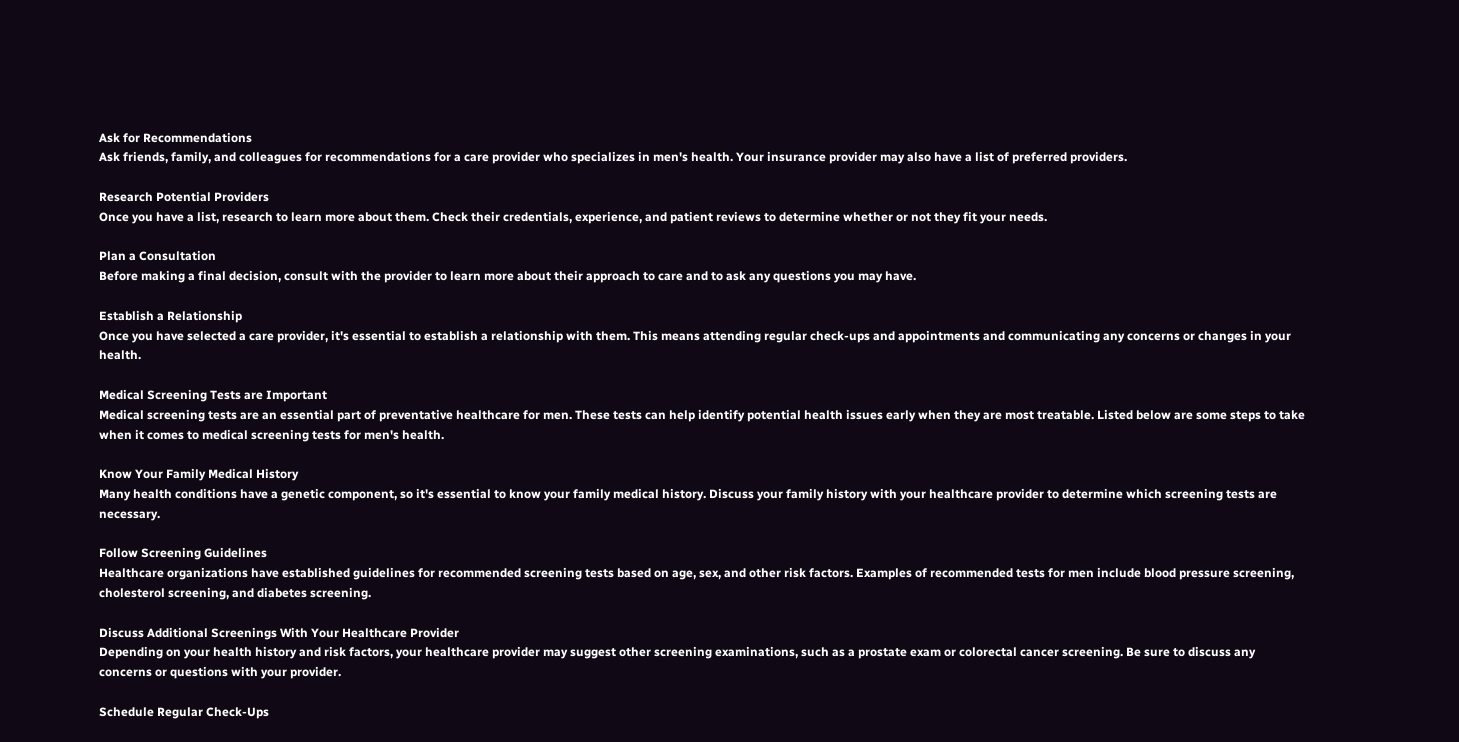Ask for Recommendations
Ask friends, family, and colleagues for recommendations for a care provider who specializes in men's health. Your insurance provider may also have a list of preferred providers.

Research Potential Providers
Once you have a list, research to learn more about them. Check their credentials, experience, and patient reviews to determine whether or not they fit your needs.

Plan a Consultation
Before making a final decision, consult with the provider to learn more about their approach to care and to ask any questions you may have.

Establish a Relationship
Once you have selected a care provider, it's essential to establish a relationship with them. This means attending regular check-ups and appointments and communicating any concerns or changes in your health.

Medical Screening Tests are Important
Medical screening tests are an essential part of preventative healthcare for men. These tests can help identify potential health issues early when they are most treatable. Listed below are some steps to take when it comes to medical screening tests for men's health.

Know Your Family Medical History
Many health conditions have a genetic component, so it's essential to know your family medical history. Discuss your family history with your healthcare provider to determine which screening tests are necessary.

Follow Screening Guidelines
Healthcare organizations have established guidelines for recommended screening tests based on age, sex, and other risk factors. Examples of recommended tests for men include blood pressure screening, cholesterol screening, and diabetes screening.

Discuss Additional Screenings With Your Healthcare Provider
Depending on your health history and risk factors, your healthcare provider may suggest other screening examinations, such as a prostate exam or colorectal cancer screening. Be sure to discuss any concerns or questions with your provider.

Schedule Regular Check-Ups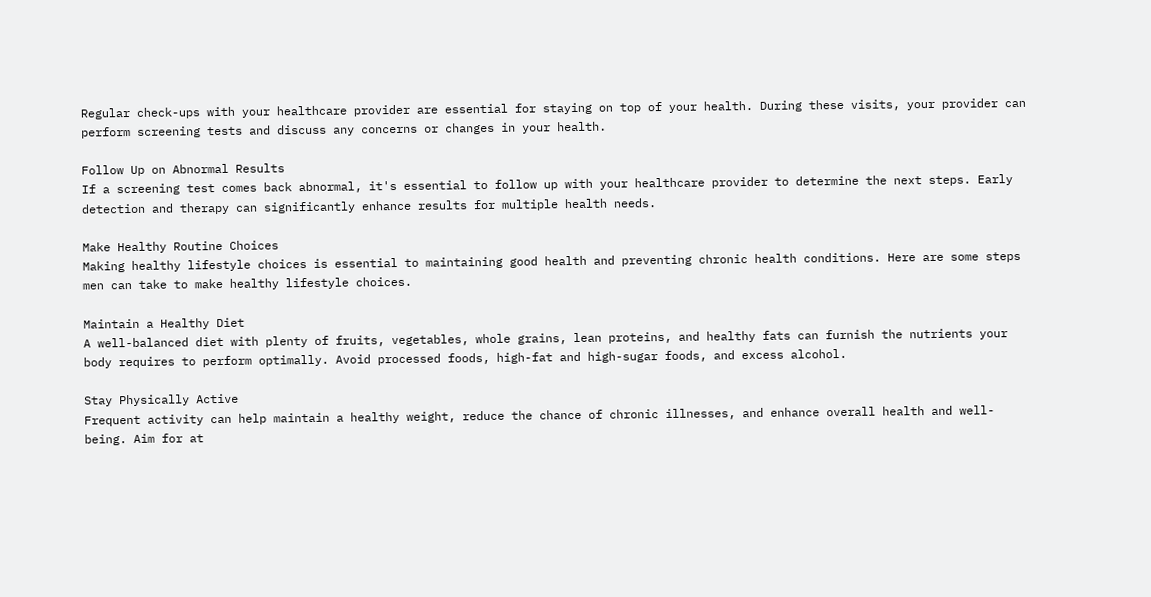Regular check-ups with your healthcare provider are essential for staying on top of your health. During these visits, your provider can perform screening tests and discuss any concerns or changes in your health.

Follow Up on Abnormal Results
If a screening test comes back abnormal, it's essential to follow up with your healthcare provider to determine the next steps. Early detection and therapy can significantly enhance results for multiple health needs.

Make Healthy Routine Choices
Making healthy lifestyle choices is essential to maintaining good health and preventing chronic health conditions. Here are some steps men can take to make healthy lifestyle choices.

Maintain a Healthy Diet
A well-balanced diet with plenty of fruits, vegetables, whole grains, lean proteins, and healthy fats can furnish the nutrients your body requires to perform optimally. Avoid processed foods, high-fat and high-sugar foods, and excess alcohol.

Stay Physically Active
Frequent activity can help maintain a healthy weight, reduce the chance of chronic illnesses, and enhance overall health and well-being. Aim for at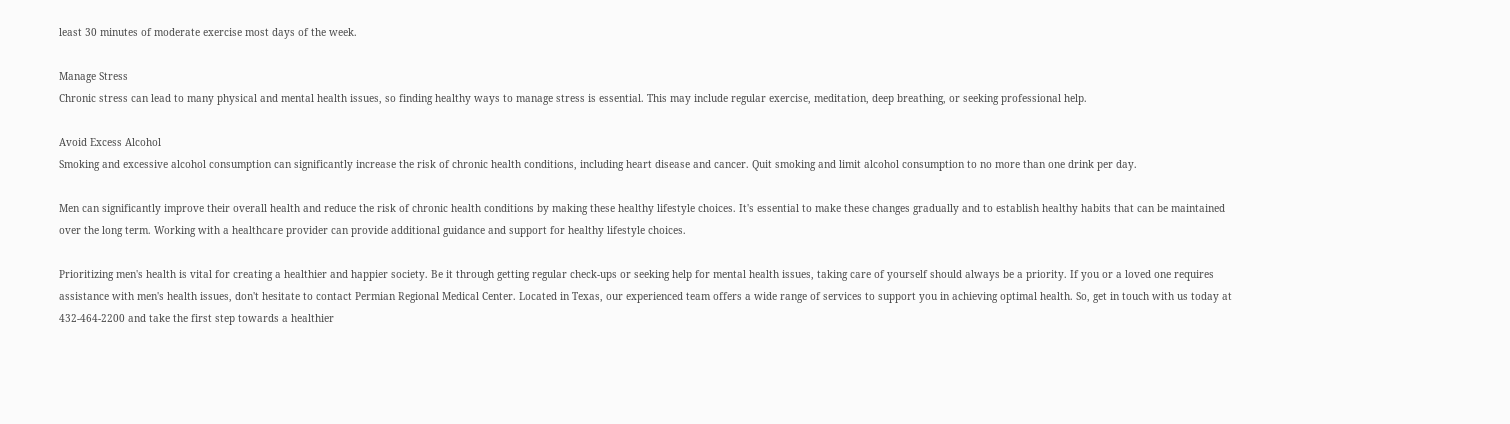least 30 minutes of moderate exercise most days of the week.

Manage Stress
Chronic stress can lead to many physical and mental health issues, so finding healthy ways to manage stress is essential. This may include regular exercise, meditation, deep breathing, or seeking professional help.

Avoid Excess Alcohol
Smoking and excessive alcohol consumption can significantly increase the risk of chronic health conditions, including heart disease and cancer. Quit smoking and limit alcohol consumption to no more than one drink per day.

Men can significantly improve their overall health and reduce the risk of chronic health conditions by making these healthy lifestyle choices. It's essential to make these changes gradually and to establish healthy habits that can be maintained over the long term. Working with a healthcare provider can provide additional guidance and support for healthy lifestyle choices.

Prioritizing men's health is vital for creating a healthier and happier society. Be it through getting regular check-ups or seeking help for mental health issues, taking care of yourself should always be a priority. If you or a loved one requires assistance with men's health issues, don't hesitate to contact Permian Regional Medical Center. Located in Texas, our experienced team offers a wide range of services to support you in achieving optimal health. So, get in touch with us today at 432-464-2200 and take the first step towards a healthier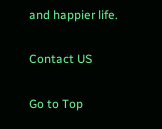and happier life.

Contact US

Go to Top